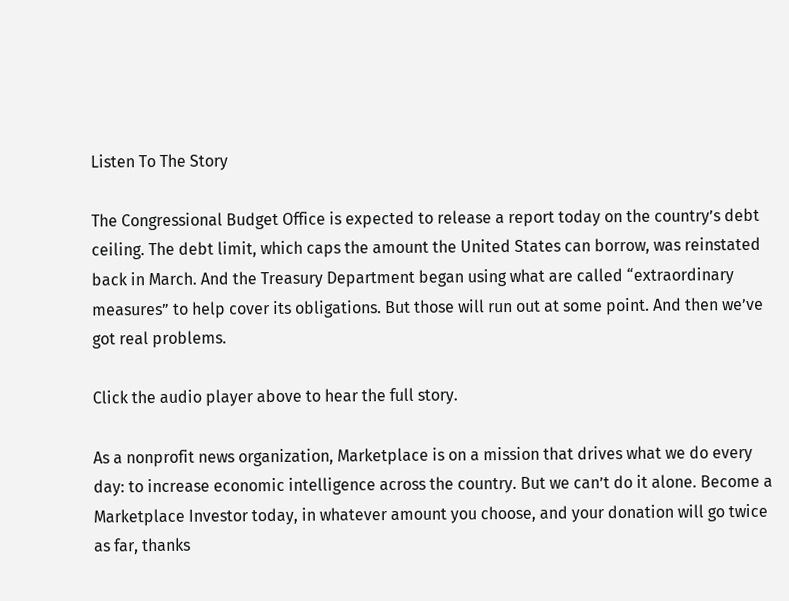Listen To The Story

The Congressional Budget Office is expected to release a report today on the country’s debt ceiling. The debt limit, which caps the amount the United States can borrow, was reinstated back in March. And the Treasury Department began using what are called “extraordinary measures” to help cover its obligations. But those will run out at some point. And then we’ve got real problems.

Click the audio player above to hear the full story.

As a nonprofit news organization, Marketplace is on a mission that drives what we do every day: to increase economic intelligence across the country. But we can’t do it alone. Become a Marketplace Investor today, in whatever amount you choose, and your donation will go twice as far, thanks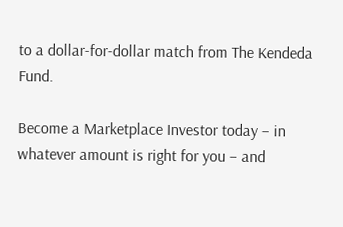to a dollar-for-dollar match from The Kendeda Fund.

Become a Marketplace Investor today – in whatever amount is right for you – and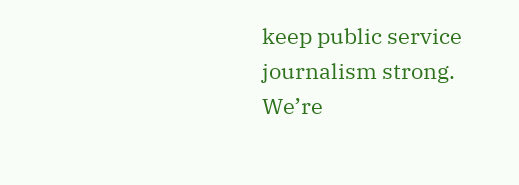keep public service journalism strong. We’re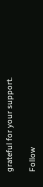grateful for your support.

Follow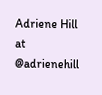Adriene Hill at @adrienehill